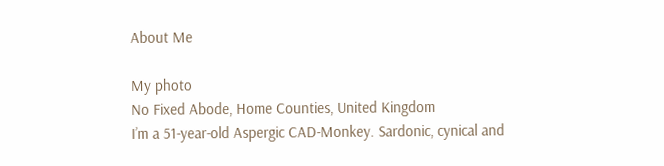About Me

My photo
No Fixed Abode, Home Counties, United Kingdom
I’m a 51-year-old Aspergic CAD-Monkey. Sardonic, cynical and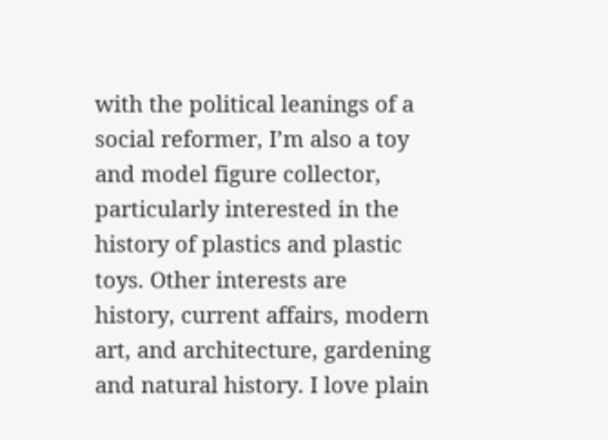with the political leanings of a social reformer, I’m also a toy and model figure collector, particularly interested in the history of plastics and plastic toys. Other interests are history, current affairs, modern art, and architecture, gardening and natural history. I love plain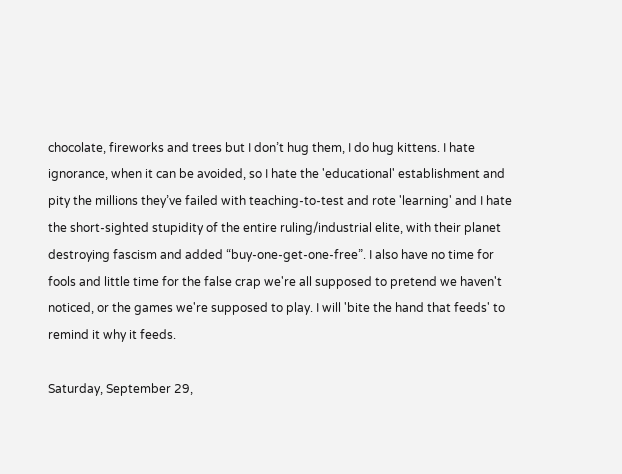chocolate, fireworks and trees but I don’t hug them, I do hug kittens. I hate ignorance, when it can be avoided, so I hate the 'educational' establishment and pity the millions they’ve failed with teaching-to-test and rote 'learning' and I hate the short-sighted stupidity of the entire ruling/industrial elite, with their planet destroying fascism and added “buy-one-get-one-free”. I also have no time for fools and little time for the false crap we're all supposed to pretend we haven't noticed, or the games we're supposed to play. I will 'bite the hand that feeds' to remind it why it feeds.

Saturday, September 29,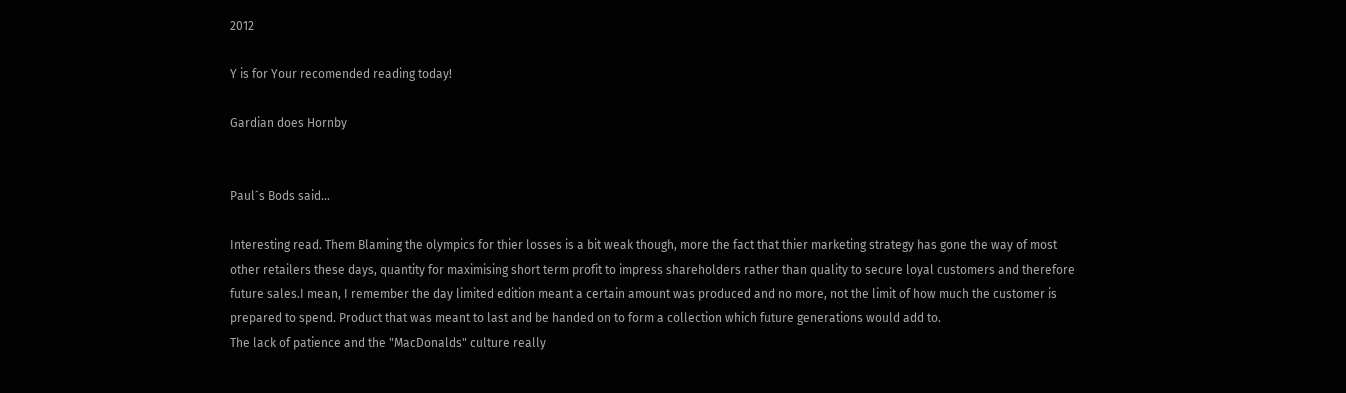2012

Y is for Your recomended reading today!

Gardian does Hornby


Paul´s Bods said...

Interesting read. Them Blaming the olympics for thier losses is a bit weak though, more the fact that thier marketing strategy has gone the way of most other retailers these days, quantity for maximising short term profit to impress shareholders rather than quality to secure loyal customers and therefore future sales.I mean, I remember the day limited edition meant a certain amount was produced and no more, not the limit of how much the customer is prepared to spend. Product that was meant to last and be handed on to form a collection which future generations would add to.
The lack of patience and the "MacDonalds" culture really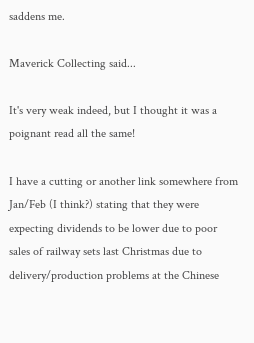saddens me.

Maverick Collecting said...

It's very weak indeed, but I thought it was a poignant read all the same!

I have a cutting or another link somewhere from Jan/Feb (I think?) stating that they were expecting dividends to be lower due to poor sales of railway sets last Christmas due to delivery/production problems at the Chinese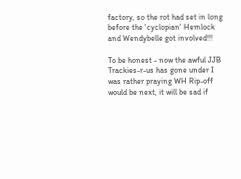factory, so the rot had set in long before the 'cyclopian' Hemlock and Wendybelle got involved!!!

To be honest - now the awful JJB Trackies-r-us has gone under I was rather praying WH Rip-off would be next, it will be sad if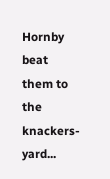Hornby beat them to the knackers-yard...